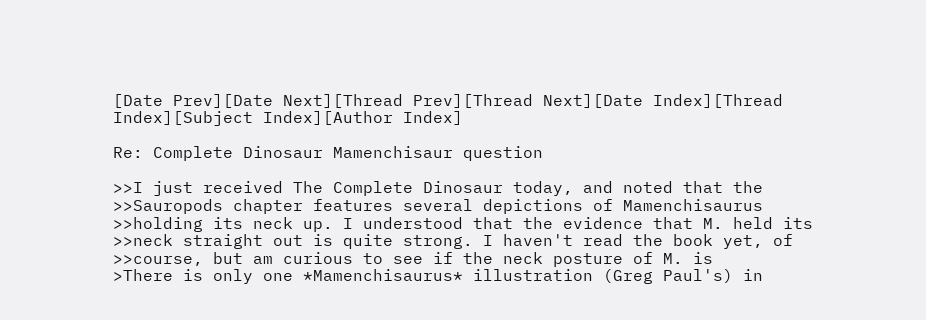[Date Prev][Date Next][Thread Prev][Thread Next][Date Index][Thread Index][Subject Index][Author Index]

Re: Complete Dinosaur Mamenchisaur question

>>I just received The Complete Dinosaur today, and noted that the
>>Sauropods chapter features several depictions of Mamenchisaurus
>>holding its neck up. I understood that the evidence that M. held its
>>neck straight out is quite strong. I haven't read the book yet, of
>>course, but am curious to see if the neck posture of M. is
>There is only one *Mamenchisaurus* illustration (Greg Paul's) in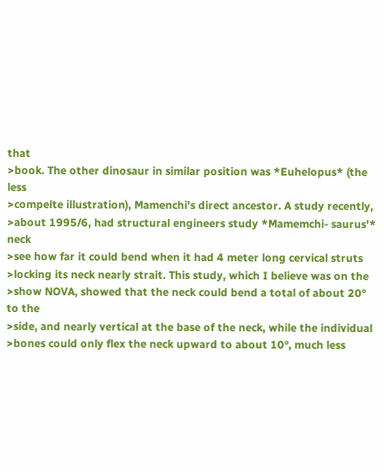that
>book. The other dinosaur in similar position was *Euhelopus* (the less
>compelte illustration), Mamenchi's direct ancestor. A study recently,
>about 1995/6, had structural engineers study *Mamemchi- saurus'* neck
>see how far it could bend when it had 4 meter long cervical struts
>locking its neck nearly strait. This study, which I believe was on the
>show NOVA, showed that the neck could bend a total of about 20° to the
>side, and nearly vertical at the base of the neck, while the individual
>bones could only flex the neck upward to about 10°, much less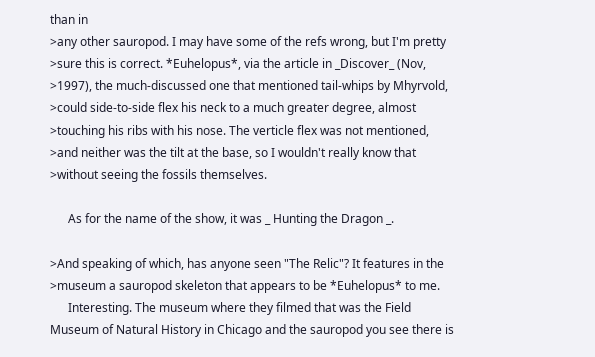than in
>any other sauropod. I may have some of the refs wrong, but I'm pretty
>sure this is correct. *Euhelopus*, via the article in _Discover_ (Nov,
>1997), the much-discussed one that mentioned tail-whips by Mhyrvold,
>could side-to-side flex his neck to a much greater degree, almost
>touching his ribs with his nose. The verticle flex was not mentioned,
>and neither was the tilt at the base, so I wouldn't really know that
>without seeing the fossils themselves.

      As for the name of the show, it was _ Hunting the Dragon _.

>And speaking of which, has anyone seen "The Relic"? It features in the
>museum a sauropod skeleton that appears to be *Euhelopus* to me.
      Interesting. The museum where they filmed that was the Field
Museum of Natural History in Chicago and the sauropod you see there is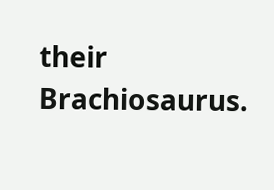their Brachiosaurus.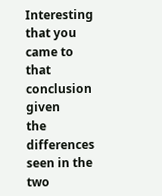Interesting that you came to that conclusion given
the differences seen in the two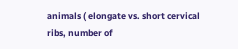animals ( elongate vs. short cervical
ribs, number of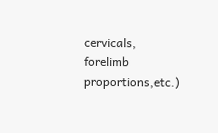cervicals, forelimb proportions,etc.)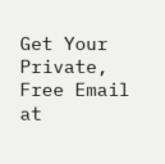Get Your Private, Free Email at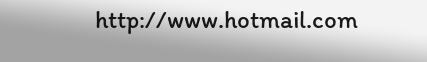http://www.hotmail.com